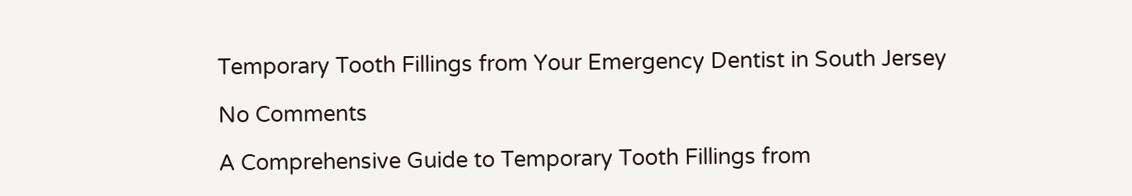Temporary Tooth Fillings from Your Emergency Dentist in South Jersey

No Comments

A Comprehensive Guide to Temporary Tooth Fillings from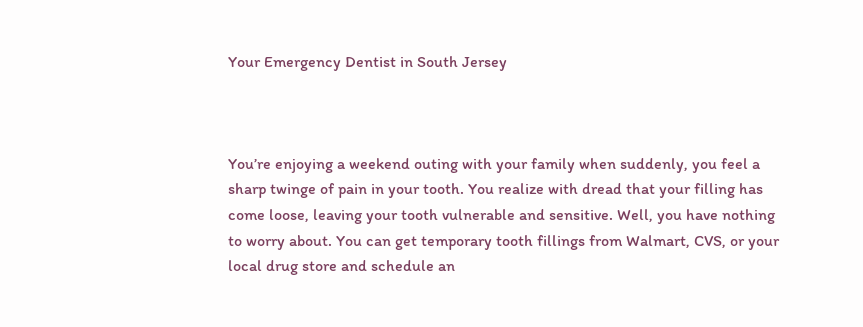Your Emergency Dentist in South Jersey



You’re enjoying a weekend outing with your family when suddenly, you feel a sharp twinge of pain in your tooth. You realize with dread that your filling has come loose, leaving your tooth vulnerable and sensitive. Well, you have nothing to worry about. You can get temporary tooth fillings from Walmart, CVS, or your local drug store and schedule an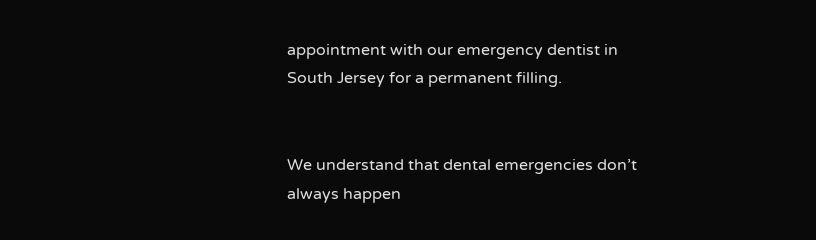appointment with our emergency dentist in South Jersey for a permanent filling.


We understand that dental emergencies don’t always happen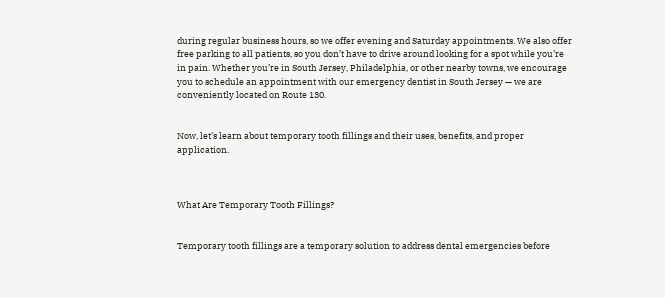during regular business hours, so we offer evening and Saturday appointments. We also offer free parking to all patients, so you don’t have to drive around looking for a spot while you’re in pain. Whether you’re in South Jersey, Philadelphia, or other nearby towns, we encourage you to schedule an appointment with our emergency dentist in South Jersey — we are conveniently located on Route 130.


Now, let’s learn about temporary tooth fillings and their uses, benefits, and proper application.



What Are Temporary Tooth Fillings?


Temporary tooth fillings are a temporary solution to address dental emergencies before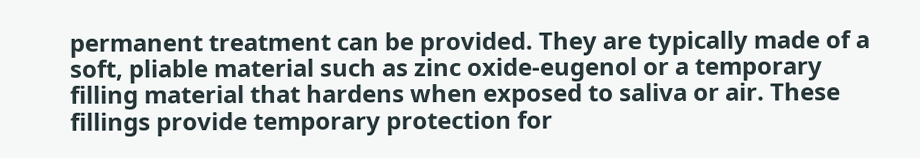permanent treatment can be provided. They are typically made of a soft, pliable material such as zinc oxide-eugenol or a temporary filling material that hardens when exposed to saliva or air. These fillings provide temporary protection for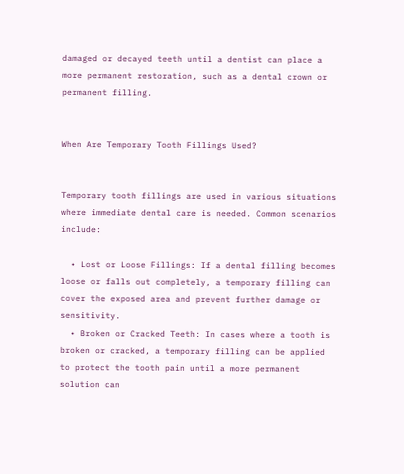damaged or decayed teeth until a dentist can place a more permanent restoration, such as a dental crown or permanent filling.


When Are Temporary Tooth Fillings Used?


Temporary tooth fillings are used in various situations where immediate dental care is needed. Common scenarios include:

  • Lost or Loose Fillings: If a dental filling becomes loose or falls out completely, a temporary filling can cover the exposed area and prevent further damage or sensitivity.
  • Broken or Cracked Teeth: In cases where a tooth is broken or cracked, a temporary filling can be applied to protect the tooth pain until a more permanent solution can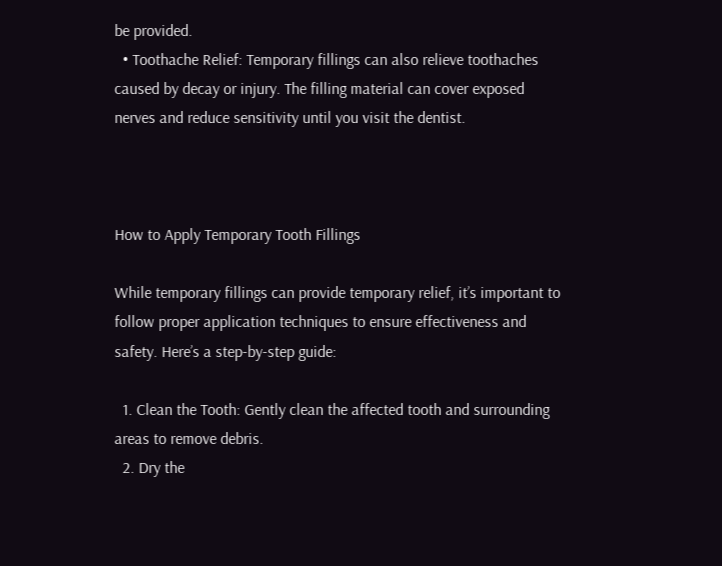be provided.
  • Toothache Relief: Temporary fillings can also relieve toothaches caused by decay or injury. The filling material can cover exposed nerves and reduce sensitivity until you visit the dentist.



How to Apply Temporary Tooth Fillings

While temporary fillings can provide temporary relief, it’s important to follow proper application techniques to ensure effectiveness and safety. Here’s a step-by-step guide:

  1. Clean the Tooth: Gently clean the affected tooth and surrounding areas to remove debris.
  2. Dry the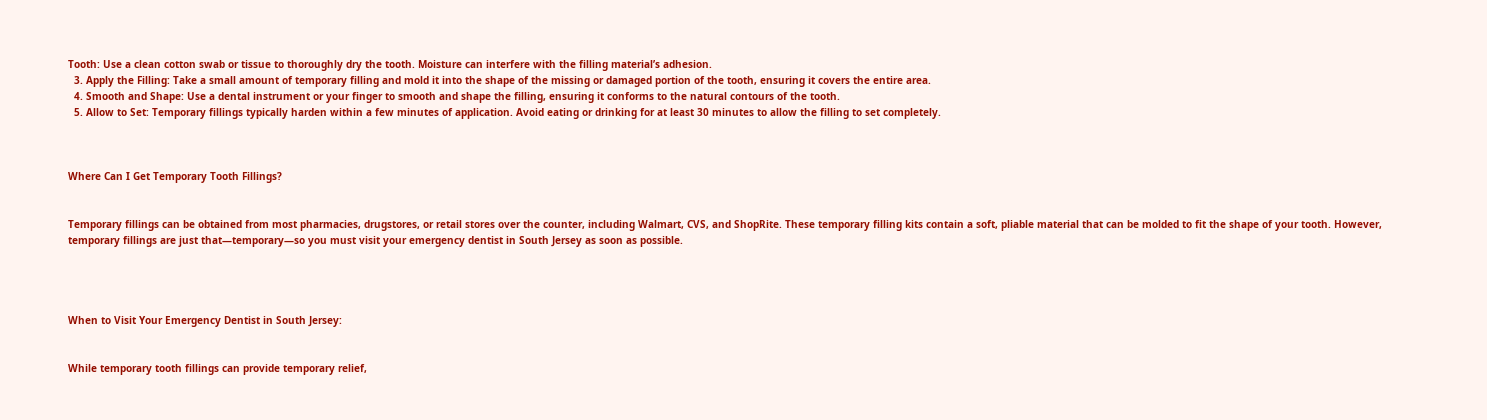Tooth: Use a clean cotton swab or tissue to thoroughly dry the tooth. Moisture can interfere with the filling material’s adhesion.
  3. Apply the Filling: Take a small amount of temporary filling and mold it into the shape of the missing or damaged portion of the tooth, ensuring it covers the entire area.
  4. Smooth and Shape: Use a dental instrument or your finger to smooth and shape the filling, ensuring it conforms to the natural contours of the tooth.
  5. Allow to Set: Temporary fillings typically harden within a few minutes of application. Avoid eating or drinking for at least 30 minutes to allow the filling to set completely.



Where Can I Get Temporary Tooth Fillings?


Temporary fillings can be obtained from most pharmacies, drugstores, or retail stores over the counter, including Walmart, CVS, and ShopRite. These temporary filling kits contain a soft, pliable material that can be molded to fit the shape of your tooth. However, temporary fillings are just that—temporary—so you must visit your emergency dentist in South Jersey as soon as possible.




When to Visit Your Emergency Dentist in South Jersey:


While temporary tooth fillings can provide temporary relief,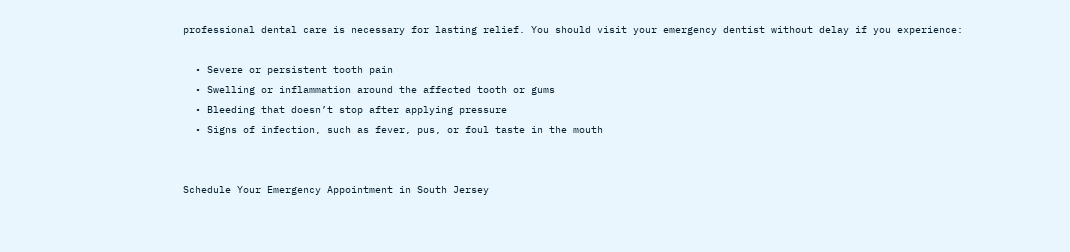professional dental care is necessary for lasting relief. You should visit your emergency dentist without delay if you experience:

  • Severe or persistent tooth pain
  • Swelling or inflammation around the affected tooth or gums
  • Bleeding that doesn’t stop after applying pressure
  • Signs of infection, such as fever, pus, or foul taste in the mouth


Schedule Your Emergency Appointment in South Jersey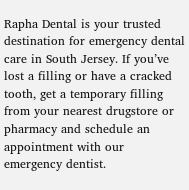Rapha Dental is your trusted destination for emergency dental care in South Jersey. If you’ve lost a filling or have a cracked tooth, get a temporary filling from your nearest drugstore or pharmacy and schedule an appointment with our emergency dentist.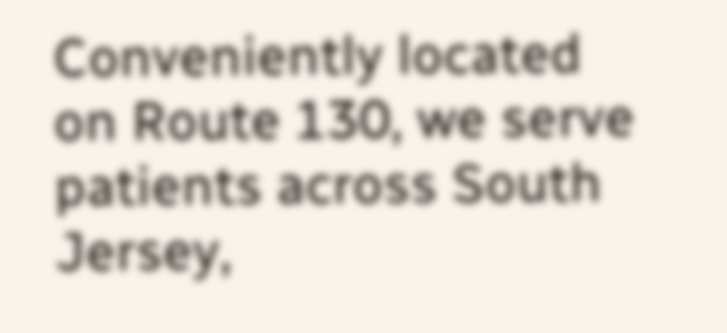Conveniently located on Route 130, we serve patients across South Jersey,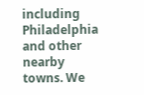including Philadelphia and other nearby towns. We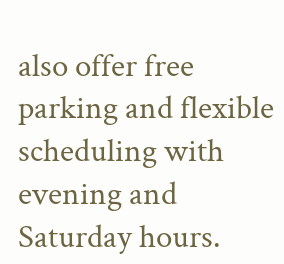also offer free parking and flexible scheduling with evening and Saturday hours.